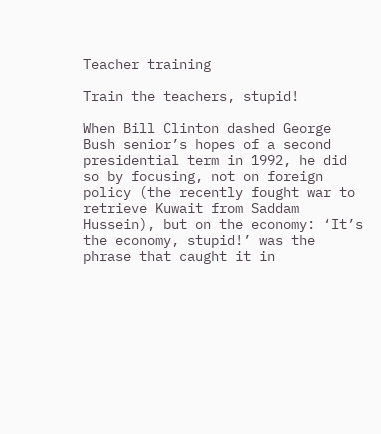Teacher training

Train the teachers, stupid!

When Bill Clinton dashed George Bush senior’s hopes of a second presidential term in 1992, he did so by focusing, not on foreign policy (the recently fought war to retrieve Kuwait from Saddam Hussein), but on the economy: ‘It’s the economy, stupid!’ was the phrase that caught it in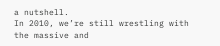a nutshell.
In 2010, we’re still wrestling with the massive and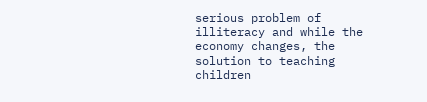serious problem of illiteracy and while the economy changes, the solution to teaching children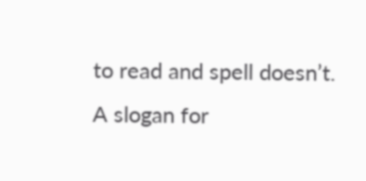to read and spell doesn’t.
A slogan for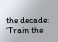the decade: ‘Train the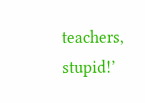teachers, stupid!’